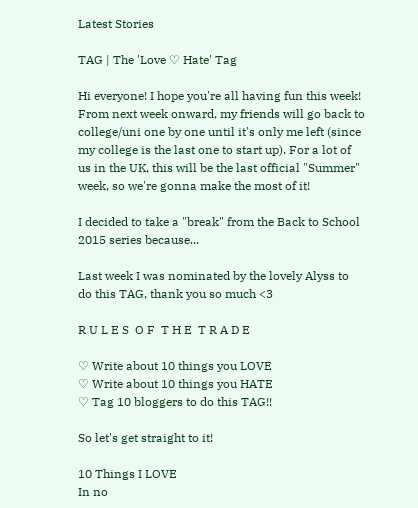Latest Stories

TAG | The 'Love ♡ Hate' Tag

Hi everyone! I hope you're all having fun this week! From next week onward, my friends will go back to college/uni one by one until it's only me left (since my college is the last one to start up). For a lot of us in the UK, this will be the last official "Summer" week, so we're gonna make the most of it!

I decided to take a "break" from the Back to School 2015 series because...

Last week I was nominated by the lovely Alyss to do this TAG, thank you so much <3

R U L E S  O F  T H E  T R A D E

♡ Write about 10 things you LOVE
♡ Write about 10 things you HATE
♡ Tag 10 bloggers to do this TAG!!

So let's get straight to it!

10 Things I LOVE
In no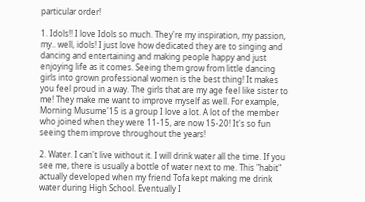particular order!

1. Idols!! I love Idols so much. They're my inspiration, my passion, my.. well, idols! I just love how dedicated they are to singing and dancing and entertaining and making people happy and just enjoying life as it comes. Seeing them grow from little dancing girls into grown professional women is the best thing! It makes you feel proud in a way. The girls that are my age feel like sister to me! They make me want to improve myself as well. For example, Morning Musume'15 is a group I love a lot. A lot of the member who joined when they were 11-15, are now 15-20! It's so fun seeing them improve throughout the years!

2. Water. I can't live without it. I will drink water all the time. If you see me, there is usually a bottle of water next to me. This "habit" actually developed when my friend Tofa kept making me drink water during High School. Eventually I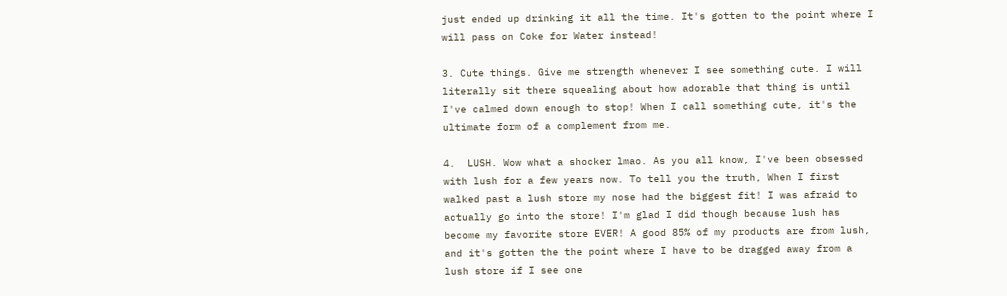just ended up drinking it all the time. It's gotten to the point where I will pass on Coke for Water instead!

3. Cute things. Give me strength whenever I see something cute. I will literally sit there squealing about how adorable that thing is until I've calmed down enough to stop! When I call something cute, it's the ultimate form of a complement from me.

4.  LUSH. Wow what a shocker lmao. As you all know, I've been obsessed with lush for a few years now. To tell you the truth, When I first walked past a lush store my nose had the biggest fit! I was afraid to actually go into the store! I'm glad I did though because lush has become my favorite store EVER! A good 85% of my products are from lush, and it's gotten the the point where I have to be dragged away from a lush store if I see one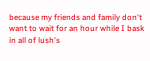because my friends and family don't want to wait for an hour while I bask in all of lush's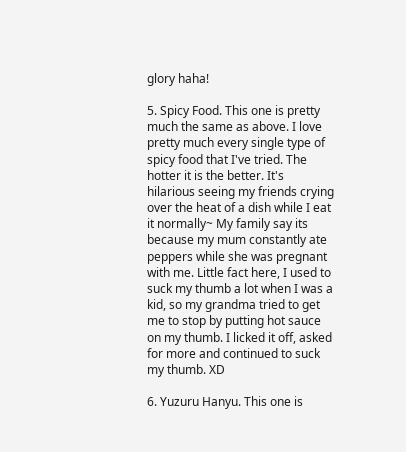glory haha!

5. Spicy Food. This one is pretty much the same as above. I love pretty much every single type of spicy food that I've tried. The hotter it is the better. It's hilarious seeing my friends crying over the heat of a dish while I eat it normally~ My family say its because my mum constantly ate peppers while she was pregnant with me. Little fact here, I used to suck my thumb a lot when I was a kid, so my grandma tried to get me to stop by putting hot sauce on my thumb. I licked it off, asked for more and continued to suck my thumb. XD

6. Yuzuru Hanyu. This one is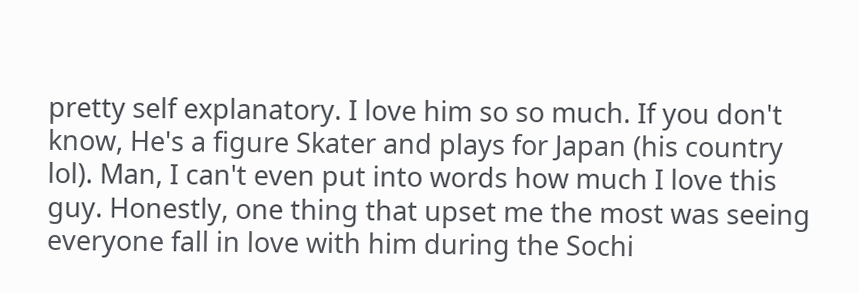pretty self explanatory. I love him so so much. If you don't know, He's a figure Skater and plays for Japan (his country lol). Man, I can't even put into words how much I love this guy. Honestly, one thing that upset me the most was seeing everyone fall in love with him during the Sochi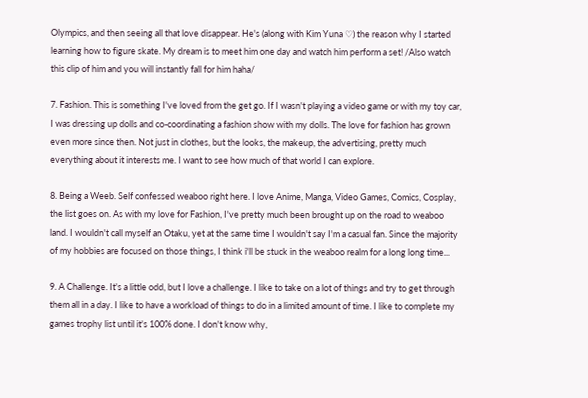Olympics, and then seeing all that love disappear. He's (along with Kim Yuna ♡) the reason why I started learning how to figure skate. My dream is to meet him one day and watch him perform a set! /Also watch this clip of him and you will instantly fall for him haha/

7. Fashion. This is something I've loved from the get go. If I wasn't playing a video game or with my toy car, I was dressing up dolls and co-coordinating a fashion show with my dolls. The love for fashion has grown even more since then. Not just in clothes, but the looks, the makeup, the advertising, pretty much everything about it interests me. I want to see how much of that world I can explore.

8. Being a Weeb. Self confessed weaboo right here. I love Anime, Manga, Video Games, Comics, Cosplay, the list goes on. As with my love for Fashion, I've pretty much been brought up on the road to weaboo land. I wouldn't call myself an Otaku, yet at the same time I wouldn't say I'm a casual fan. Since the majority of my hobbies are focused on those things, I think i'll be stuck in the weaboo realm for a long long time...

9. A Challenge. It's a little odd, but I love a challenge. I like to take on a lot of things and try to get through them all in a day. I like to have a workload of things to do in a limited amount of time. I like to complete my games trophy list until it's 100% done. I don't know why,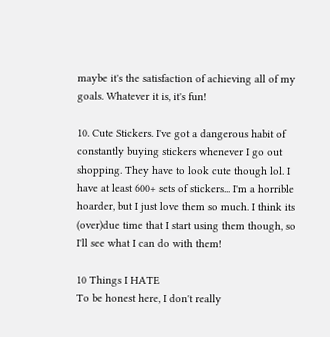maybe it's the satisfaction of achieving all of my goals. Whatever it is, it's fun!

10. Cute Stickers. I've got a dangerous habit of constantly buying stickers whenever I go out shopping. They have to look cute though lol. I have at least 600+ sets of stickers... I'm a horrible hoarder, but I just love them so much. I think its (over)due time that I start using them though, so I'll see what I can do with them!

10 Things I HATE
To be honest here, I don't really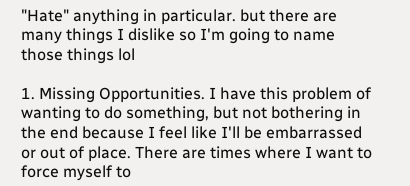"Hate" anything in particular. but there are many things I dislike so I'm going to name those things lol

1. Missing Opportunities. I have this problem of wanting to do something, but not bothering in the end because I feel like I'll be embarrassed or out of place. There are times where I want to force myself to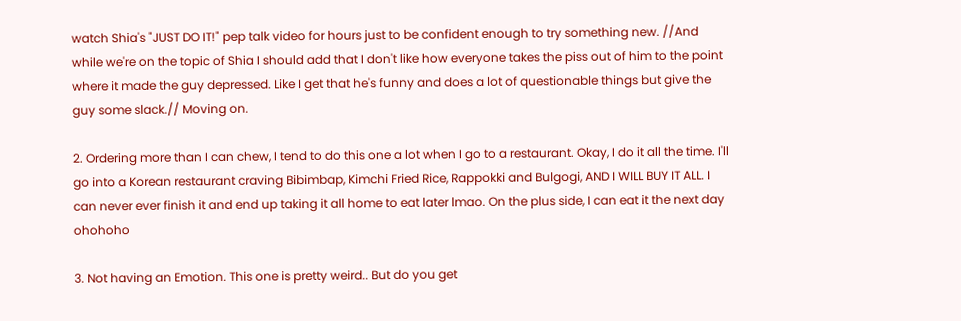watch Shia's "JUST DO IT!" pep talk video for hours just to be confident enough to try something new. //And while we're on the topic of Shia I should add that I don't like how everyone takes the piss out of him to the point where it made the guy depressed. Like I get that he's funny and does a lot of questionable things but give the guy some slack.// Moving on.

2. Ordering more than I can chew, I tend to do this one a lot when I go to a restaurant. Okay, I do it all the time. I'll go into a Korean restaurant craving Bibimbap, Kimchi Fried Rice, Rappokki and Bulgogi, AND I WILL BUY IT ALL. I can never ever finish it and end up taking it all home to eat later lmao. On the plus side, I can eat it the next day ohohoho

3. Not having an Emotion. This one is pretty weird.. But do you get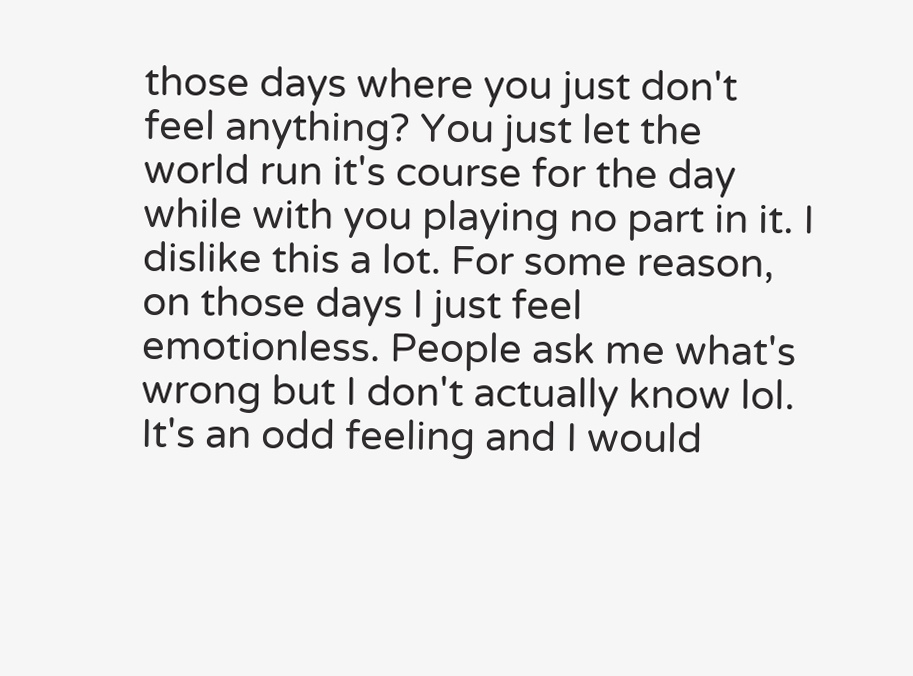those days where you just don't feel anything? You just let the world run it's course for the day while with you playing no part in it. I dislike this a lot. For some reason, on those days I just feel emotionless. People ask me what's wrong but I don't actually know lol. It's an odd feeling and I would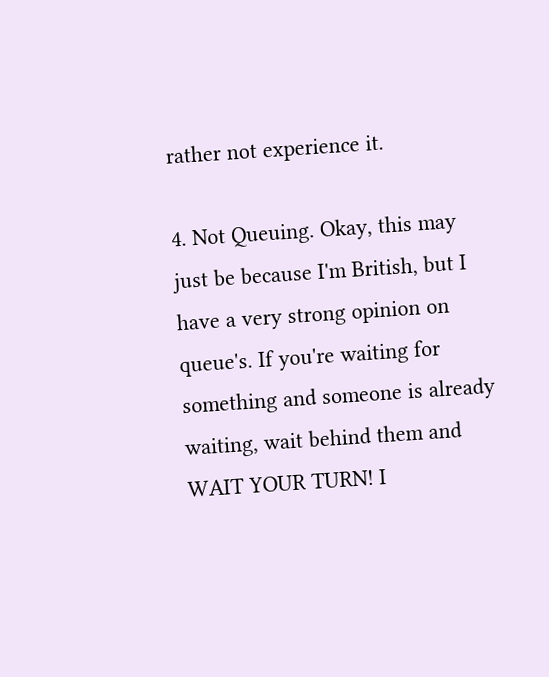rather not experience it.

4. Not Queuing. Okay, this may just be because I'm British, but I have a very strong opinion on queue's. If you're waiting for something and someone is already waiting, wait behind them and WAIT YOUR TURN! I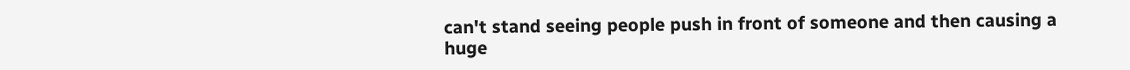can't stand seeing people push in front of someone and then causing a huge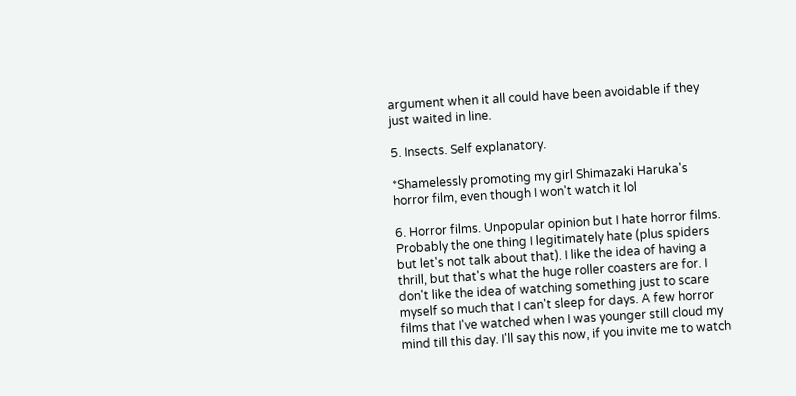argument when it all could have been avoidable if they just waited in line.

5. Insects. Self explanatory.

*Shamelessly promoting my girl Shimazaki Haruka's horror film, even though I won't watch it lol

6. Horror films. Unpopular opinion but I hate horror films. Probably the one thing I legitimately hate (plus spiders but let's not talk about that). I like the idea of having a thrill, but that's what the huge roller coasters are for. I don't like the idea of watching something just to scare myself so much that I can't sleep for days. A few horror films that I've watched when I was younger still cloud my mind till this day. I'll say this now, if you invite me to watch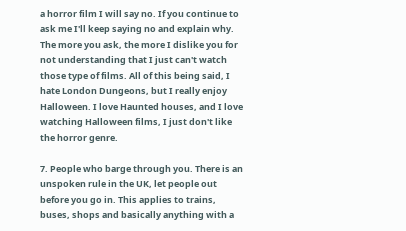a horror film I will say no. If you continue to ask me I'll keep saying no and explain why. The more you ask, the more I dislike you for not understanding that I just can't watch those type of films. All of this being said, I hate London Dungeons, but I really enjoy Halloween. I love Haunted houses, and I love watching Halloween films, I just don't like the horror genre.

7. People who barge through you. There is an unspoken rule in the UK, let people out before you go in. This applies to trains, buses, shops and basically anything with a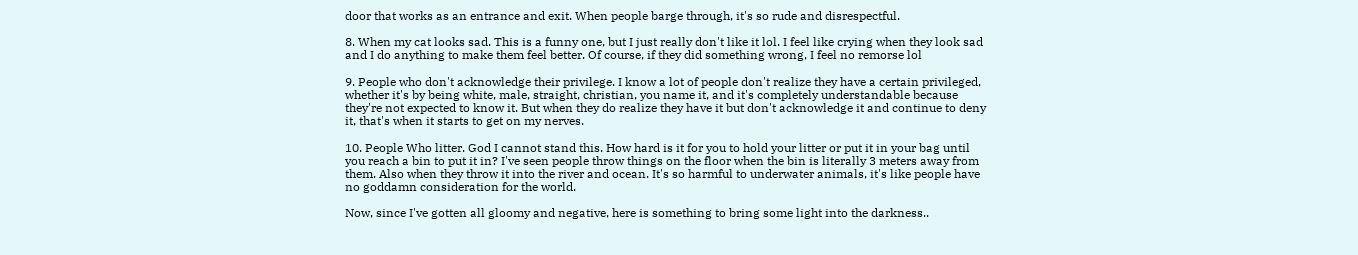door that works as an entrance and exit. When people barge through, it's so rude and disrespectful.

8. When my cat looks sad. This is a funny one, but I just really don't like it lol. I feel like crying when they look sad and I do anything to make them feel better. Of course, if they did something wrong, I feel no remorse lol

9. People who don't acknowledge their privilege. I know a lot of people don't realize they have a certain privileged, whether it's by being white, male, straight, christian, you name it, and it's completely understandable because they're not expected to know it. But when they do realize they have it but don't acknowledge it and continue to deny it, that's when it starts to get on my nerves.

10. People Who litter. God I cannot stand this. How hard is it for you to hold your litter or put it in your bag until you reach a bin to put it in? I've seen people throw things on the floor when the bin is literally 3 meters away from them. Also when they throw it into the river and ocean. It's so harmful to underwater animals, it's like people have no goddamn consideration for the world.

Now, since I've gotten all gloomy and negative, here is something to bring some light into the darkness..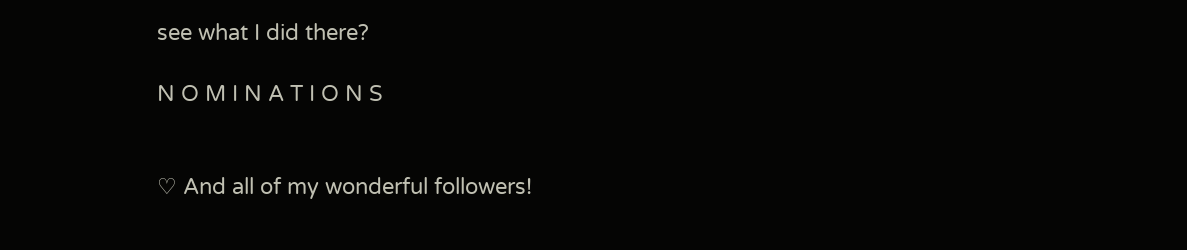see what I did there?

N O M I N A T I O N S


♡ And all of my wonderful followers!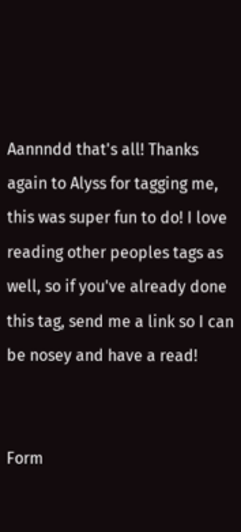Aannndd that's all! Thanks again to Alyss for tagging me, this was super fun to do! I love reading other peoples tags as well, so if you've already done this tag, send me a link so I can be nosey and have a read!


Form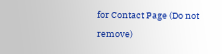for Contact Page (Do not remove)